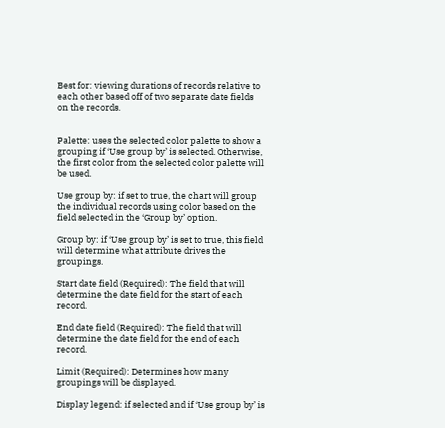Best for: viewing durations of records relative to each other based off of two separate date fields on the records.


Palette: uses the selected color palette to show a grouping if ‘Use group by’ is selected. Otherwise, the first color from the selected color palette will be used.

Use group by: if set to true, the chart will group the individual records using color based on the field selected in the ‘Group by’ option.

Group by: if ‘Use group by’ is set to true, this field will determine what attribute drives the groupings.

Start date field (Required): The field that will determine the date field for the start of each record.

End date field (Required): The field that will determine the date field for the end of each record.

Limit (Required): Determines how many groupings will be displayed.

Display legend: if selected and if ‘Use group by’ is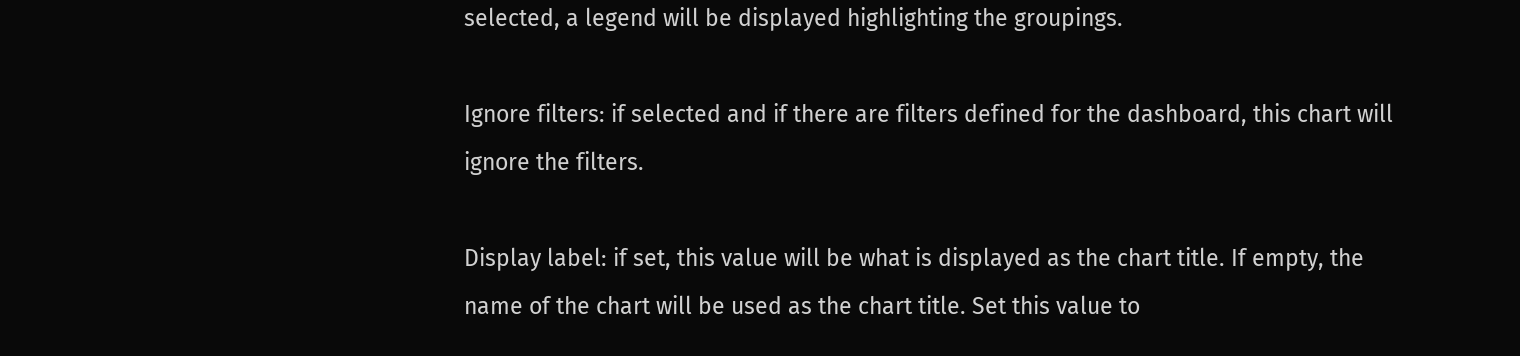selected, a legend will be displayed highlighting the groupings.

Ignore filters: if selected and if there are filters defined for the dashboard, this chart will ignore the filters.

Display label: if set, this value will be what is displayed as the chart title. If empty, the name of the chart will be used as the chart title. Set this value to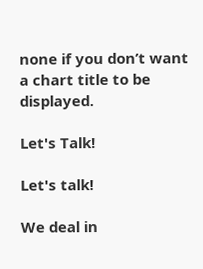none if you don’t want a chart title to be displayed.

Let's Talk!

Let's talk!

We deal in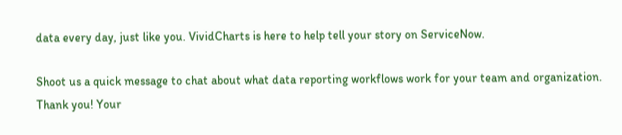data every day, just like you. VividCharts is here to help tell your story on ServiceNow.

Shoot us a quick message to chat about what data reporting workflows work for your team and organization.
Thank you! Your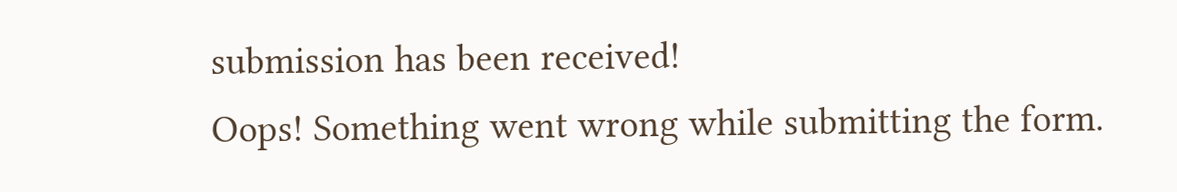submission has been received!
Oops! Something went wrong while submitting the form.